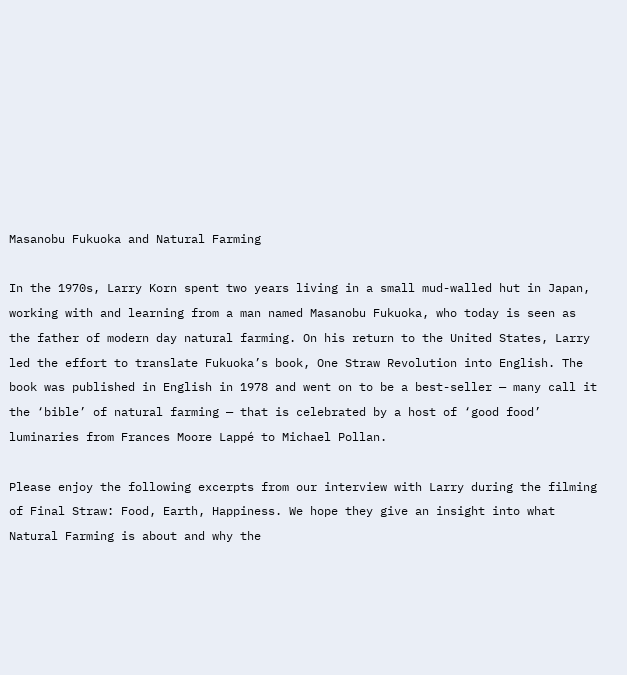Masanobu Fukuoka and Natural Farming

In the 1970s, Larry Korn spent two years living in a small mud-walled hut in Japan, working with and learning from a man named Masanobu Fukuoka, who today is seen as the father of modern day natural farming. On his return to the United States, Larry led the effort to translate Fukuoka’s book, One Straw Revolution into English. The book was published in English in 1978 and went on to be a best-seller — many call it the ‘bible’ of natural farming — that is celebrated by a host of ‘good food’ luminaries from Frances Moore Lappé to Michael Pollan.

Please enjoy the following excerpts from our interview with Larry during the filming of Final Straw: Food, Earth, Happiness. We hope they give an insight into what Natural Farming is about and why the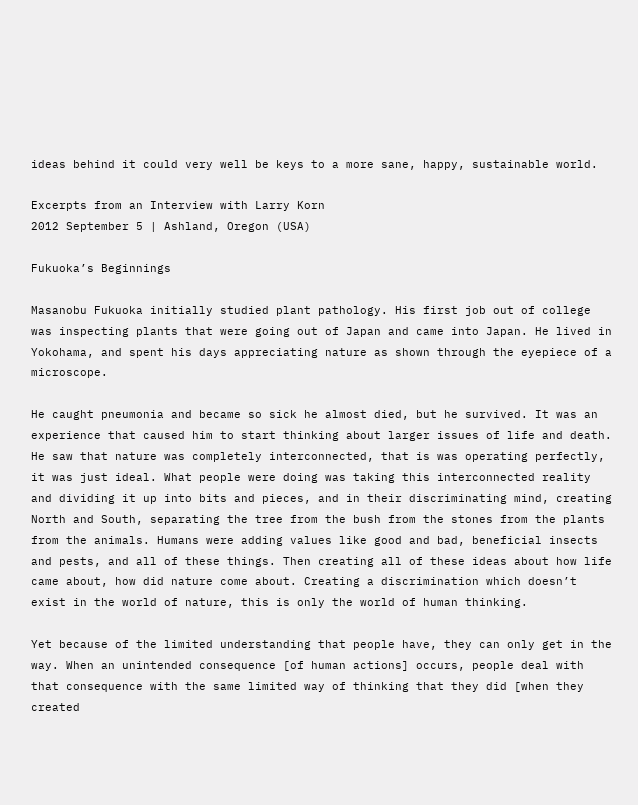ideas behind it could very well be keys to a more sane, happy, sustainable world.

Excerpts from an Interview with Larry Korn
2012 September 5 | Ashland, Oregon (USA)

Fukuoka’s Beginnings

Masanobu Fukuoka initially studied plant pathology. His first job out of college was inspecting plants that were going out of Japan and came into Japan. He lived in Yokohama, and spent his days appreciating nature as shown through the eyepiece of a microscope.

He caught pneumonia and became so sick he almost died, but he survived. It was an experience that caused him to start thinking about larger issues of life and death. He saw that nature was completely interconnected, that is was operating perfectly, it was just ideal. What people were doing was taking this interconnected reality and dividing it up into bits and pieces, and in their discriminating mind, creating North and South, separating the tree from the bush from the stones from the plants from the animals. Humans were adding values like good and bad, beneficial insects and pests, and all of these things. Then creating all of these ideas about how life came about, how did nature come about. Creating a discrimination which doesn’t exist in the world of nature, this is only the world of human thinking.

Yet because of the limited understanding that people have, they can only get in the way. When an unintended consequence [of human actions] occurs, people deal with that consequence with the same limited way of thinking that they did [when they created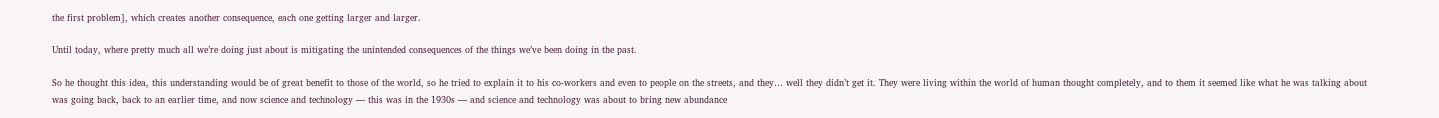the first problem], which creates another consequence, each one getting larger and larger.

Until today, where pretty much all we’re doing just about is mitigating the unintended consequences of the things we’ve been doing in the past.

So he thought this idea, this understanding would be of great benefit to those of the world, so he tried to explain it to his co-workers and even to people on the streets, and they… well they didn’t get it. They were living within the world of human thought completely, and to them it seemed like what he was talking about was going back, back to an earlier time, and now science and technology — this was in the 1930s — and science and technology was about to bring new abundance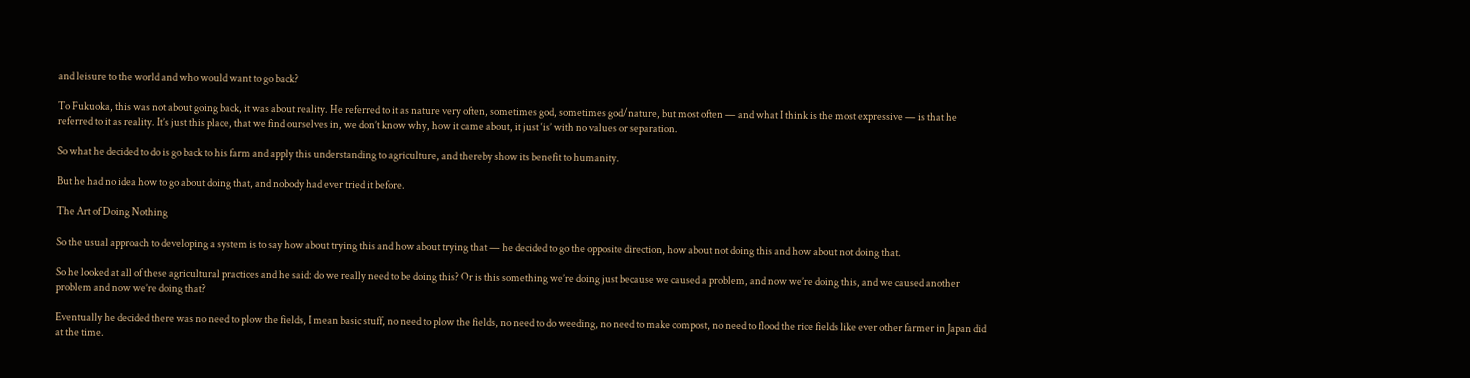and leisure to the world and who would want to go back?

To Fukuoka, this was not about going back, it was about reality. He referred to it as nature very often, sometimes god, sometimes god/nature, but most often — and what I think is the most expressive — is that he referred to it as reality. It’s just this place, that we find ourselves in, we don’t know why, how it came about, it just ‘is’ with no values or separation.

So what he decided to do is go back to his farm and apply this understanding to agriculture, and thereby show its benefit to humanity.

But he had no idea how to go about doing that, and nobody had ever tried it before.

The Art of Doing Nothing

So the usual approach to developing a system is to say how about trying this and how about trying that — he decided to go the opposite direction, how about not doing this and how about not doing that.

So he looked at all of these agricultural practices and he said: do we really need to be doing this? Or is this something we’re doing just because we caused a problem, and now we’re doing this, and we caused another problem and now we’re doing that?

Eventually he decided there was no need to plow the fields, I mean basic stuff, no need to plow the fields, no need to do weeding, no need to make compost, no need to flood the rice fields like ever other farmer in Japan did at the time.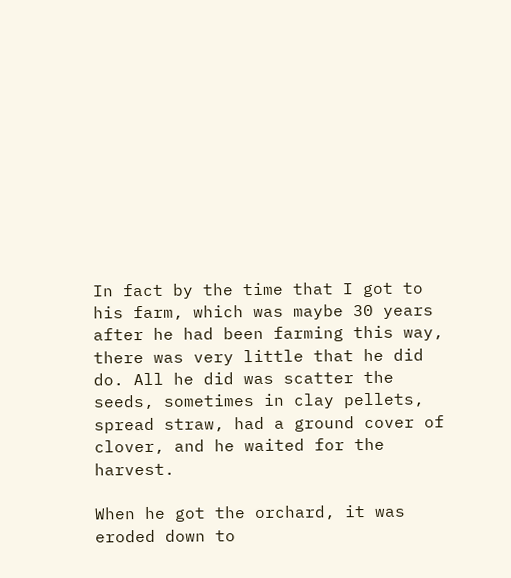In fact by the time that I got to his farm, which was maybe 30 years after he had been farming this way, there was very little that he did do. All he did was scatter the seeds, sometimes in clay pellets, spread straw, had a ground cover of clover, and he waited for the harvest.

When he got the orchard, it was eroded down to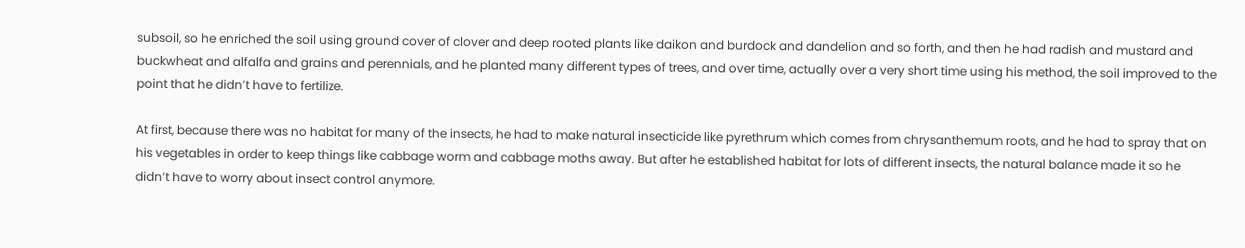subsoil, so he enriched the soil using ground cover of clover and deep rooted plants like daikon and burdock and dandelion and so forth, and then he had radish and mustard and buckwheat and alfalfa and grains and perennials, and he planted many different types of trees, and over time, actually over a very short time using his method, the soil improved to the point that he didn’t have to fertilize.

At first, because there was no habitat for many of the insects, he had to make natural insecticide like pyrethrum which comes from chrysanthemum roots, and he had to spray that on his vegetables in order to keep things like cabbage worm and cabbage moths away. But after he established habitat for lots of different insects, the natural balance made it so he didn’t have to worry about insect control anymore.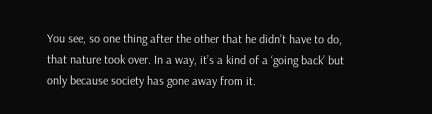You see, so one thing after the other that he didn’t have to do, that nature took over. In a way, it’s a kind of a ‘going back’ but only because society has gone away from it.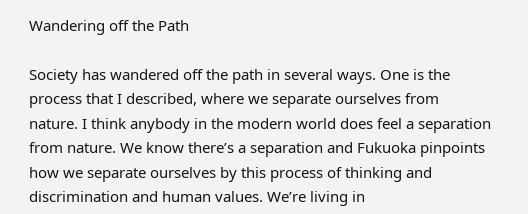Wandering off the Path

Society has wandered off the path in several ways. One is the process that I described, where we separate ourselves from nature. I think anybody in the modern world does feel a separation from nature. We know there’s a separation and Fukuoka pinpoints how we separate ourselves by this process of thinking and discrimination and human values. We’re living in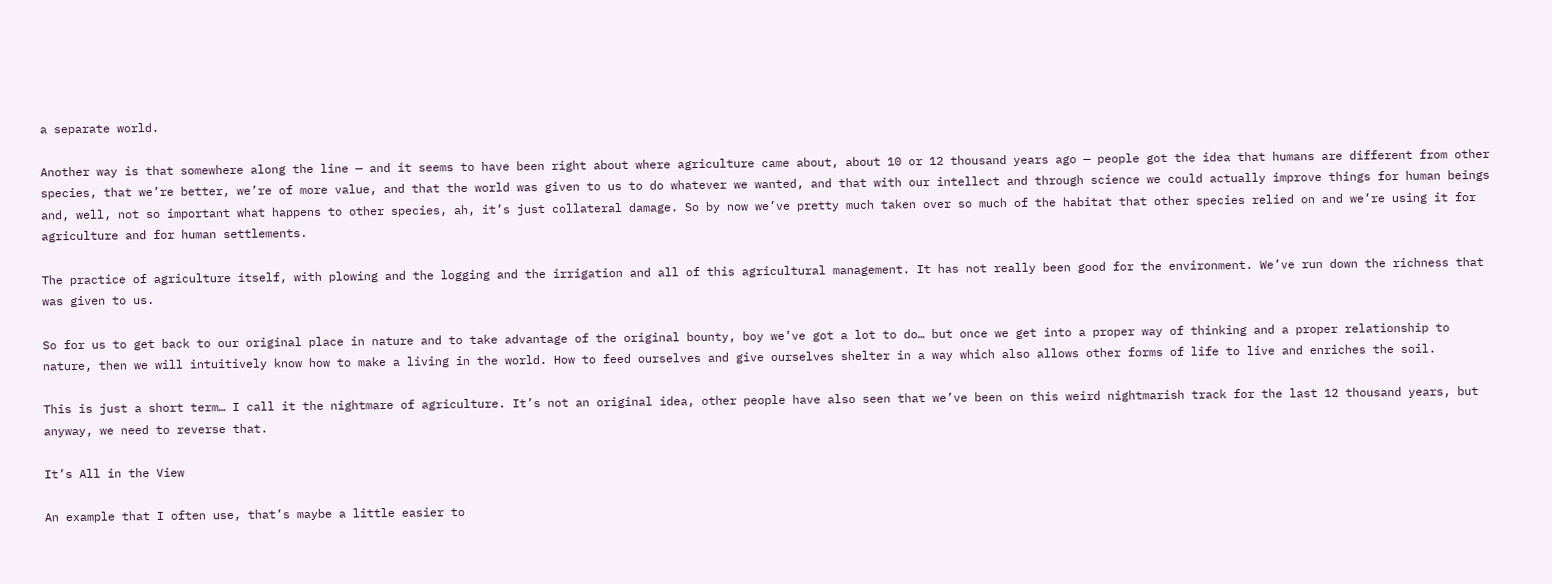a separate world.

Another way is that somewhere along the line — and it seems to have been right about where agriculture came about, about 10 or 12 thousand years ago — people got the idea that humans are different from other species, that we’re better, we’re of more value, and that the world was given to us to do whatever we wanted, and that with our intellect and through science we could actually improve things for human beings and, well, not so important what happens to other species, ah, it’s just collateral damage. So by now we’ve pretty much taken over so much of the habitat that other species relied on and we’re using it for agriculture and for human settlements.

The practice of agriculture itself, with plowing and the logging and the irrigation and all of this agricultural management. It has not really been good for the environment. We’ve run down the richness that was given to us.

So for us to get back to our original place in nature and to take advantage of the original bounty, boy we’ve got a lot to do… but once we get into a proper way of thinking and a proper relationship to nature, then we will intuitively know how to make a living in the world. How to feed ourselves and give ourselves shelter in a way which also allows other forms of life to live and enriches the soil.

This is just a short term… I call it the nightmare of agriculture. It’s not an original idea, other people have also seen that we’ve been on this weird nightmarish track for the last 12 thousand years, but anyway, we need to reverse that.

It’s All in the View

An example that I often use, that’s maybe a little easier to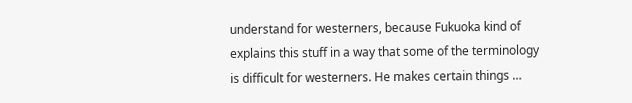understand for westerners, because Fukuoka kind of explains this stuff in a way that some of the terminology is difficult for westerners. He makes certain things …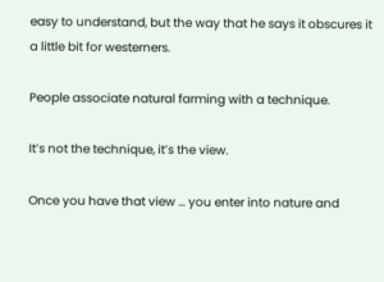easy to understand, but the way that he says it obscures it a little bit for westerners.

People associate natural farming with a technique.

It’s not the technique, it’s the view.

Once you have that view … you enter into nature and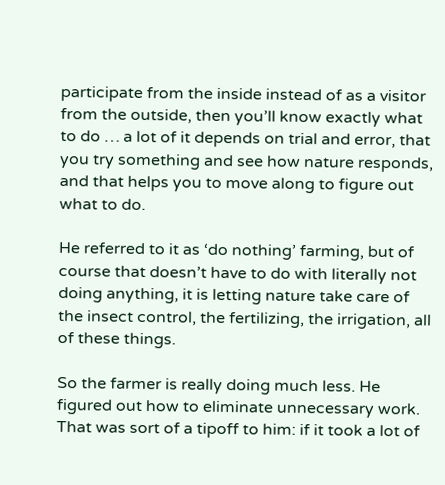participate from the inside instead of as a visitor from the outside, then you’ll know exactly what to do … a lot of it depends on trial and error, that you try something and see how nature responds, and that helps you to move along to figure out what to do.

He referred to it as ‘do nothing’ farming, but of course that doesn’t have to do with literally not doing anything, it is letting nature take care of the insect control, the fertilizing, the irrigation, all of these things.

So the farmer is really doing much less. He figured out how to eliminate unnecessary work. That was sort of a tipoff to him: if it took a lot of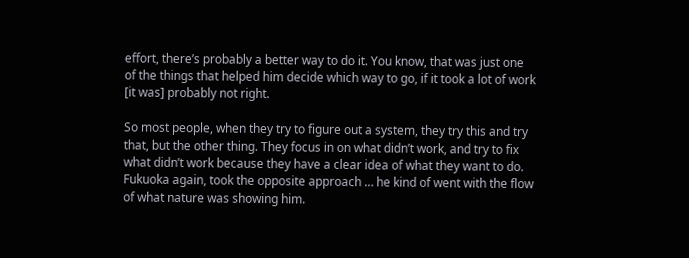effort, there’s probably a better way to do it. You know, that was just one of the things that helped him decide which way to go, if it took a lot of work [it was] probably not right.

So most people, when they try to figure out a system, they try this and try that, but the other thing. They focus in on what didn’t work, and try to fix what didn’t work because they have a clear idea of what they want to do. Fukuoka again, took the opposite approach … he kind of went with the flow of what nature was showing him.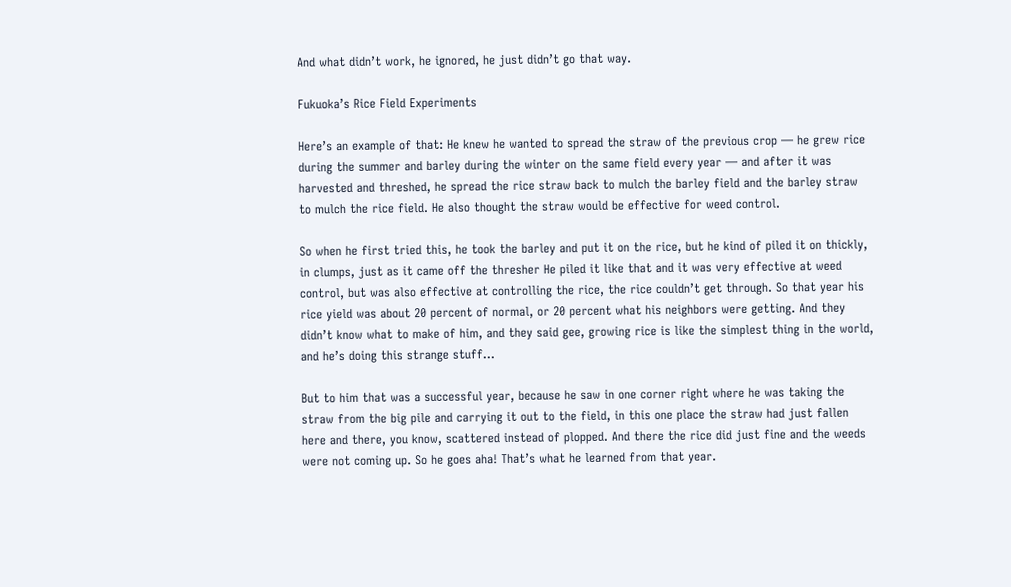And what didn’t work, he ignored, he just didn’t go that way.

Fukuoka’s Rice Field Experiments

Here’s an example of that: He knew he wanted to spread the straw of the previous crop — he grew rice during the summer and barley during the winter on the same field every year — and after it was harvested and threshed, he spread the rice straw back to mulch the barley field and the barley straw to mulch the rice field. He also thought the straw would be effective for weed control.

So when he first tried this, he took the barley and put it on the rice, but he kind of piled it on thickly, in clumps, just as it came off the thresher He piled it like that and it was very effective at weed control, but was also effective at controlling the rice, the rice couldn’t get through. So that year his rice yield was about 20 percent of normal, or 20 percent what his neighbors were getting. And they didn’t know what to make of him, and they said gee, growing rice is like the simplest thing in the world, and he’s doing this strange stuff…

But to him that was a successful year, because he saw in one corner right where he was taking the straw from the big pile and carrying it out to the field, in this one place the straw had just fallen here and there, you know, scattered instead of plopped. And there the rice did just fine and the weeds were not coming up. So he goes aha! That’s what he learned from that year.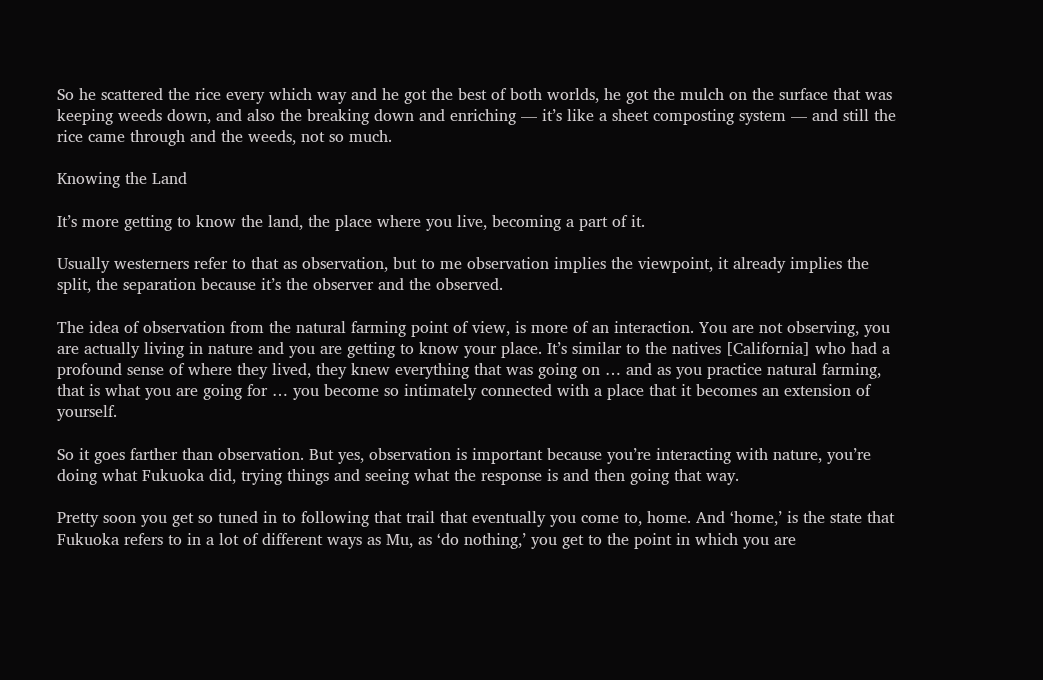So he scattered the rice every which way and he got the best of both worlds, he got the mulch on the surface that was keeping weeds down, and also the breaking down and enriching — it’s like a sheet composting system — and still the rice came through and the weeds, not so much.

Knowing the Land

It’s more getting to know the land, the place where you live, becoming a part of it.

Usually westerners refer to that as observation, but to me observation implies the viewpoint, it already implies the split, the separation because it’s the observer and the observed.

The idea of observation from the natural farming point of view, is more of an interaction. You are not observing, you are actually living in nature and you are getting to know your place. It’s similar to the natives [California] who had a profound sense of where they lived, they knew everything that was going on … and as you practice natural farming, that is what you are going for … you become so intimately connected with a place that it becomes an extension of yourself.

So it goes farther than observation. But yes, observation is important because you’re interacting with nature, you’re doing what Fukuoka did, trying things and seeing what the response is and then going that way.

Pretty soon you get so tuned in to following that trail that eventually you come to, home. And ‘home,’ is the state that Fukuoka refers to in a lot of different ways as Mu, as ‘do nothing,’ you get to the point in which you are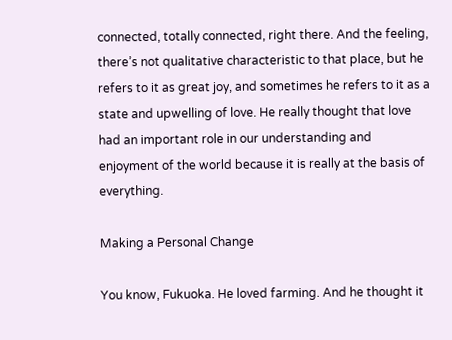connected, totally connected, right there. And the feeling, there’s not qualitative characteristic to that place, but he refers to it as great joy, and sometimes he refers to it as a state and upwelling of love. He really thought that love had an important role in our understanding and enjoyment of the world because it is really at the basis of everything.

Making a Personal Change

You know, Fukuoka. He loved farming. And he thought it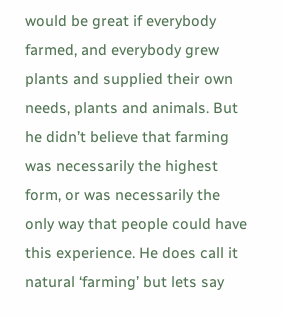would be great if everybody farmed, and everybody grew plants and supplied their own needs, plants and animals. But he didn’t believe that farming was necessarily the highest form, or was necessarily the only way that people could have this experience. He does call it natural ‘farming’ but lets say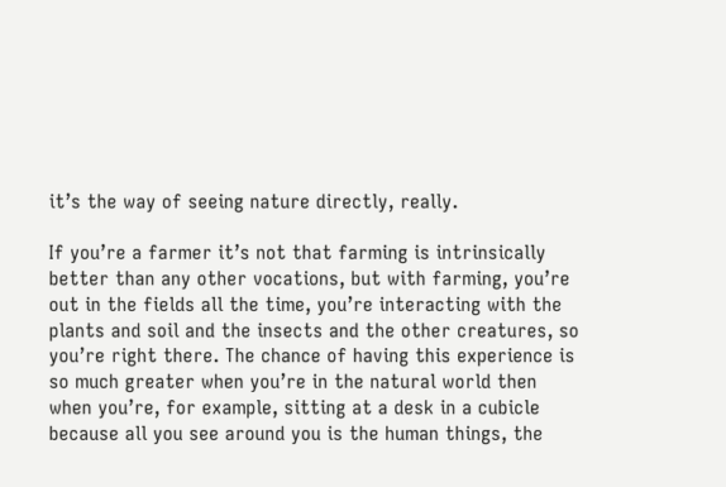it’s the way of seeing nature directly, really.

If you’re a farmer it’s not that farming is intrinsically better than any other vocations, but with farming, you’re out in the fields all the time, you’re interacting with the plants and soil and the insects and the other creatures, so you’re right there. The chance of having this experience is so much greater when you’re in the natural world then when you’re, for example, sitting at a desk in a cubicle because all you see around you is the human things, the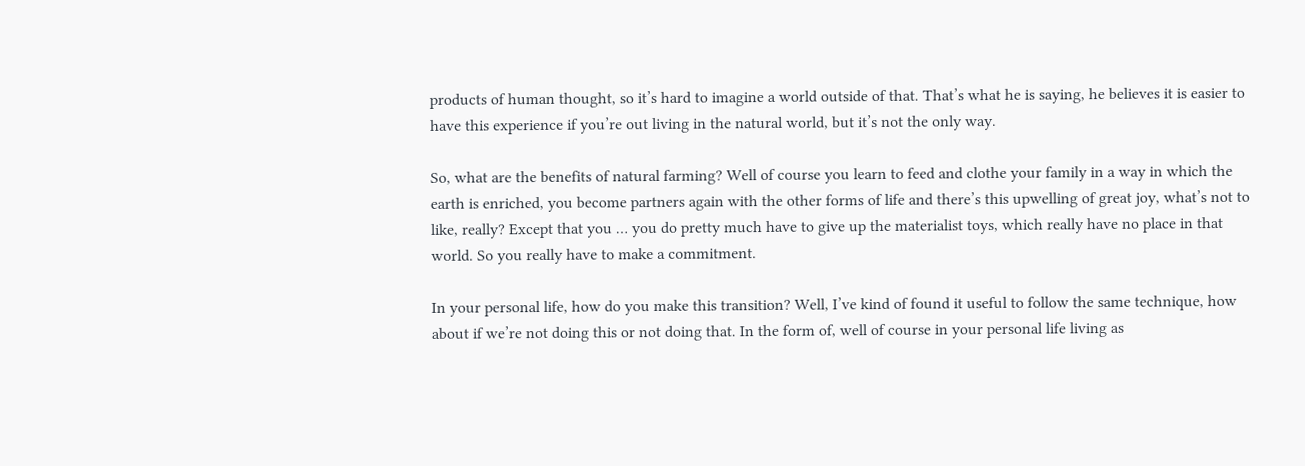products of human thought, so it’s hard to imagine a world outside of that. That’s what he is saying, he believes it is easier to have this experience if you’re out living in the natural world, but it’s not the only way.

So, what are the benefits of natural farming? Well of course you learn to feed and clothe your family in a way in which the earth is enriched, you become partners again with the other forms of life and there’s this upwelling of great joy, what’s not to like, really? Except that you … you do pretty much have to give up the materialist toys, which really have no place in that world. So you really have to make a commitment.

In your personal life, how do you make this transition? Well, I’ve kind of found it useful to follow the same technique, how about if we’re not doing this or not doing that. In the form of, well of course in your personal life living as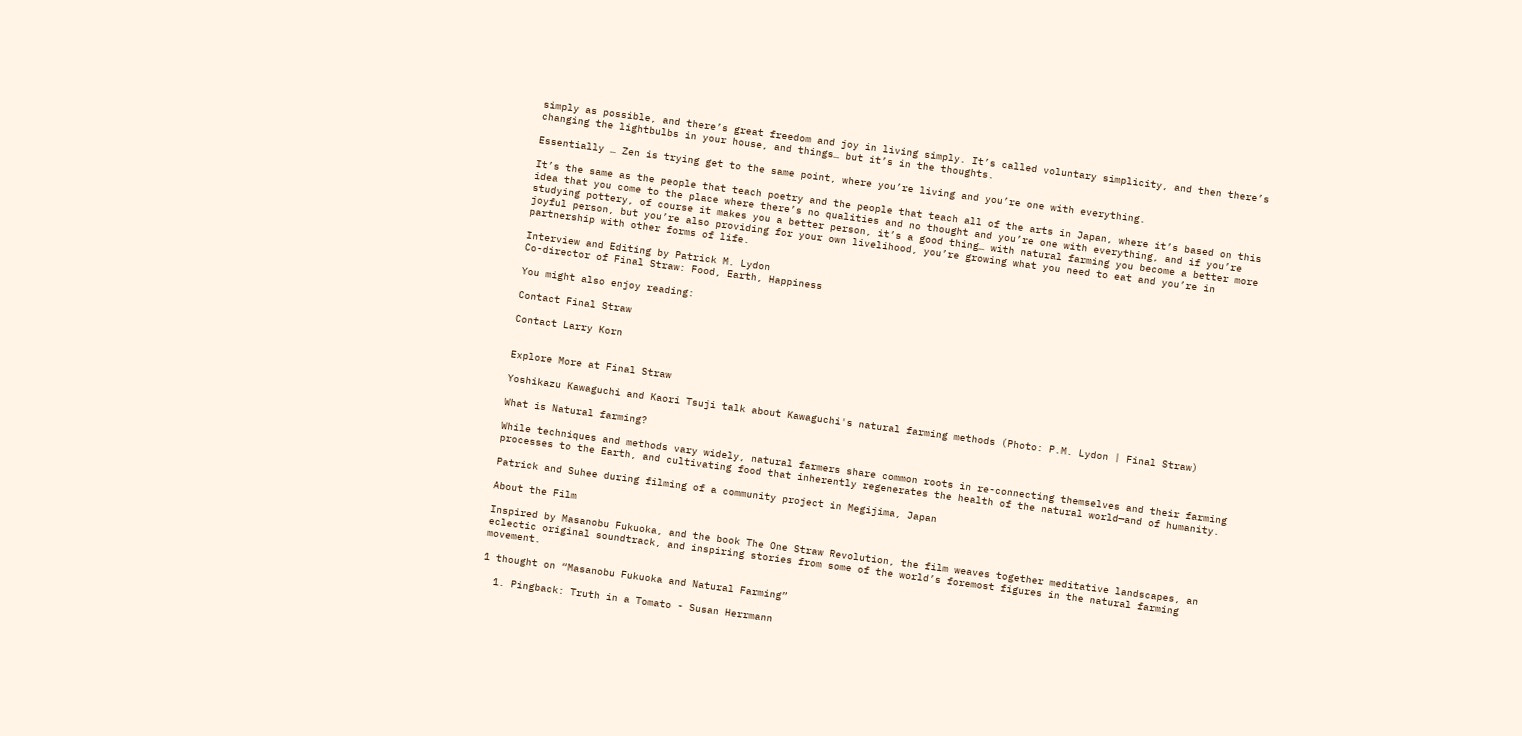simply as possible, and there’s great freedom and joy in living simply. It’s called voluntary simplicity, and then there’s changing the lightbulbs in your house, and things… but it’s in the thoughts.

Essentially … Zen is trying get to the same point, where you’re living and you’re one with everything.

It’s the same as the people that teach poetry and the people that teach all of the arts in Japan, where it’s based on this idea that you come to the place where there’s no qualities and no thought and you’re one with everything, and if you’re studying pottery, of course it makes you a better person, it’s a good thing… with natural farming you become a better more joyful person, but you’re also providing for your own livelihood, you’re growing what you need to eat and you’re in partnership with other forms of life.

Interview and Editing by Patrick M. Lydon
Co-director of Final Straw: Food, Earth, Happiness

You might also enjoy reading:

Contact Final Straw

Contact Larry Korn


Explore More at Final Straw

Yoshikazu Kawaguchi and Kaori Tsuji talk about Kawaguchi's natural farming methods (Photo: P.M. Lydon | Final Straw)

What is Natural farming?

While techniques and methods vary widely, natural farmers share common roots in re-connecting themselves and their farming processes to the Earth, and cultivating food that inherently regenerates the health of the natural world—and of humanity.

Patrick and Suhee during filming of a community project in Megijima, Japan

About the Film

Inspired by Masanobu Fukuoka, and the book The One Straw Revolution, the film weaves together meditative landscapes, an eclectic original soundtrack, and inspiring stories from some of the world’s foremost figures in the natural farming movement.

1 thought on “Masanobu Fukuoka and Natural Farming”

  1. Pingback: Truth in a Tomato - Susan Herrmann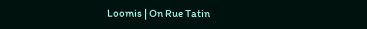Loomis | On Rue Tatin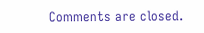Comments are closed.